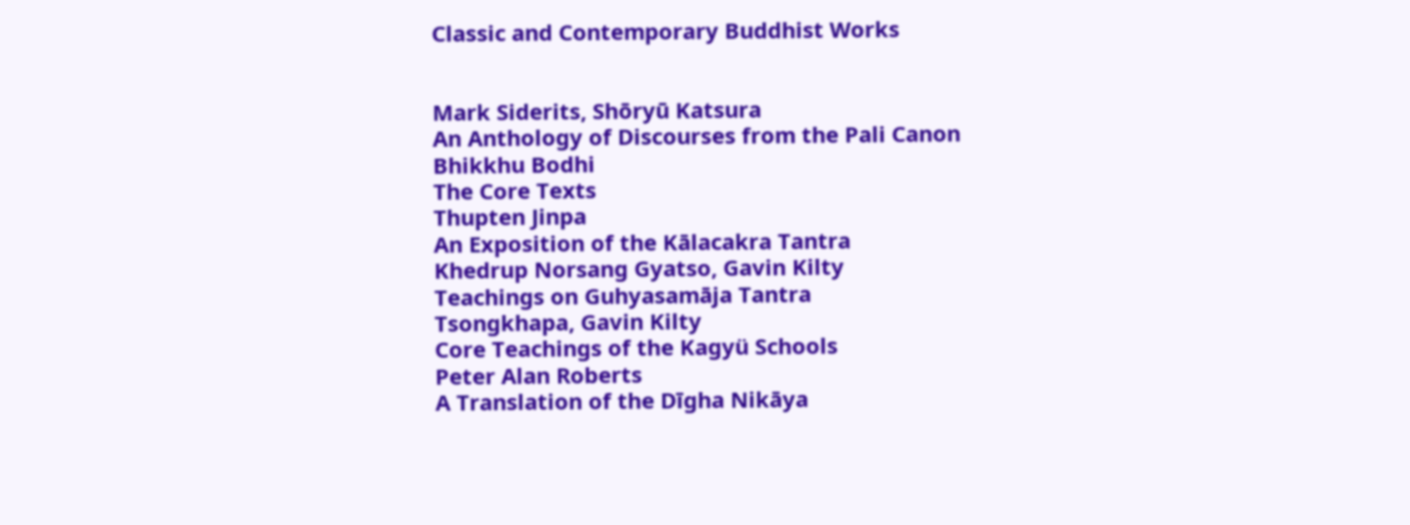Classic and Contemporary Buddhist Works


Mark Siderits, Shōryū Katsura
An Anthology of Discourses from the Pali Canon
Bhikkhu Bodhi
The Core Texts
Thupten Jinpa
An Exposition of the Kālacakra Tantra
Khedrup Norsang Gyatso, Gavin Kilty
Teachings on Guhyasamāja Tantra
Tsongkhapa, Gavin Kilty
Core Teachings of the Kagyü Schools
Peter Alan Roberts
A Translation of the Dīgha Nikāya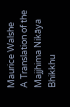Maurice Walshe
A Translation of the Majjhima Nikāya
Bhikkhu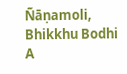Ñāṇamoli, Bhikkhu Bodhi
A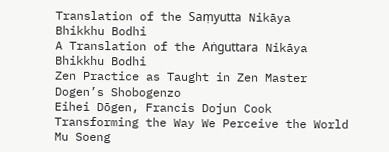Translation of the Saṃyutta Nikāya
Bhikkhu Bodhi
A Translation of the Aṅguttara Nikāya
Bhikkhu Bodhi
Zen Practice as Taught in Zen Master Dogen’s Shobogenzo
Eihei Dōgen, Francis Dojun Cook
Transforming the Way We Perceive the World
Mu Soeng